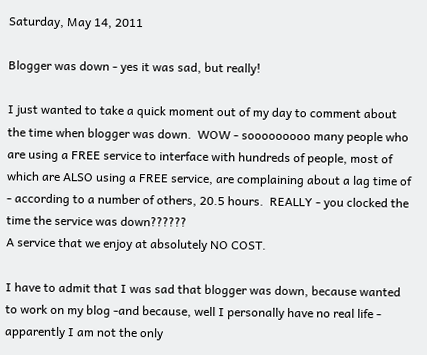Saturday, May 14, 2011

Blogger was down - yes it was sad, but really!

I just wanted to take a quick moment out of my day to comment about the time when blogger was down.  WOW - sooooooooo many people who are using a FREE service to interface with hundreds of people, most of which are ALSO using a FREE service, are complaining about a lag time of - according to a number of others, 20.5 hours.  REALLY - you clocked the time the service was down??????
A service that we enjoy at absolutely NO COST.

I have to admit that I was sad that blogger was down, because wanted to work on my blog -and because, well I personally have no real life - apparently I am not the only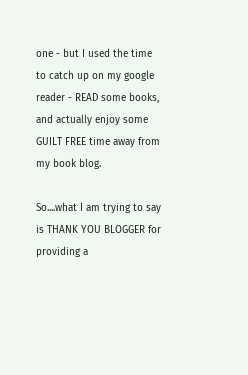one - but I used the time to catch up on my google reader - READ some books, and actually enjoy some GUILT FREE time away from my book blog.

So....what I am trying to say is THANK YOU BLOGGER for providing a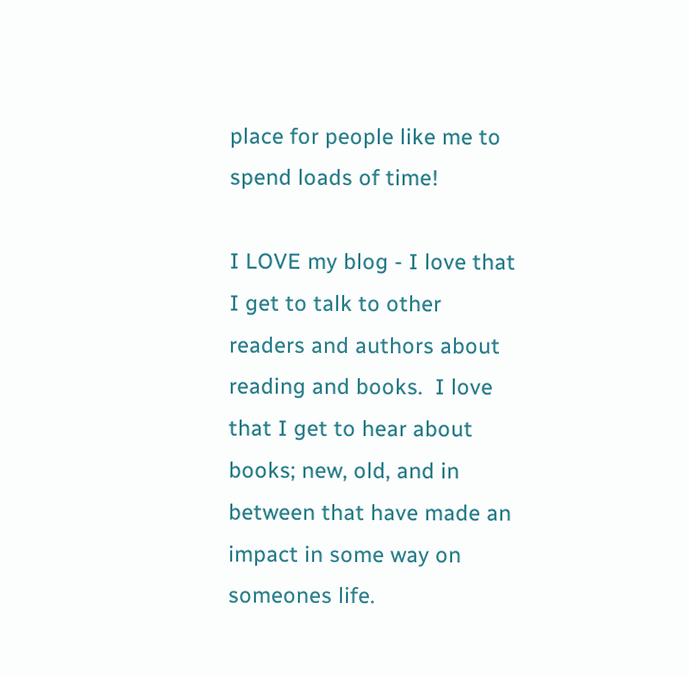place for people like me to spend loads of time!

I LOVE my blog - I love that I get to talk to other readers and authors about reading and books.  I love that I get to hear about books; new, old, and in between that have made an impact in some way on someones life.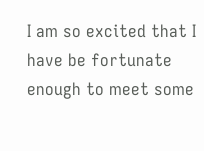I am so excited that I have be fortunate enough to meet some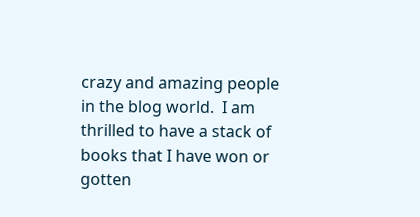crazy and amazing people in the blog world.  I am thrilled to have a stack of books that I have won or gotten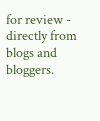for review - directly from blogs and bloggers.